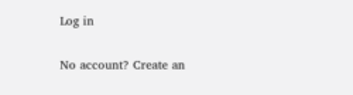Log in

No account? Create an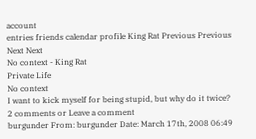account
entries friends calendar profile King Rat Previous Previous Next Next
No context - King Rat
Private Life
No context
I want to kick myself for being stupid, but why do it twice?
2 comments or Leave a comment
burgunder From: burgunder Date: March 17th, 2008 06:49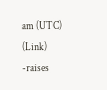am (UTC) (Link)
-raises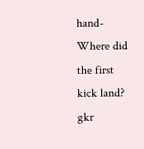hand-
Where did the first kick land?
gkr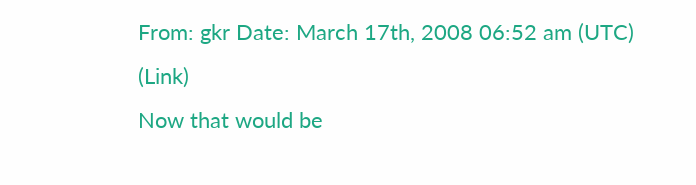From: gkr Date: March 17th, 2008 06:52 am (UTC) (Link)
Now that would be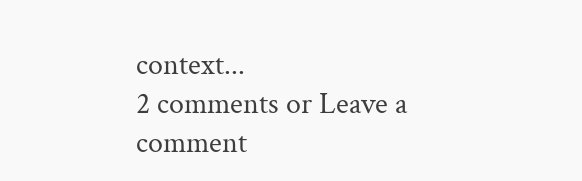context...
2 comments or Leave a comment